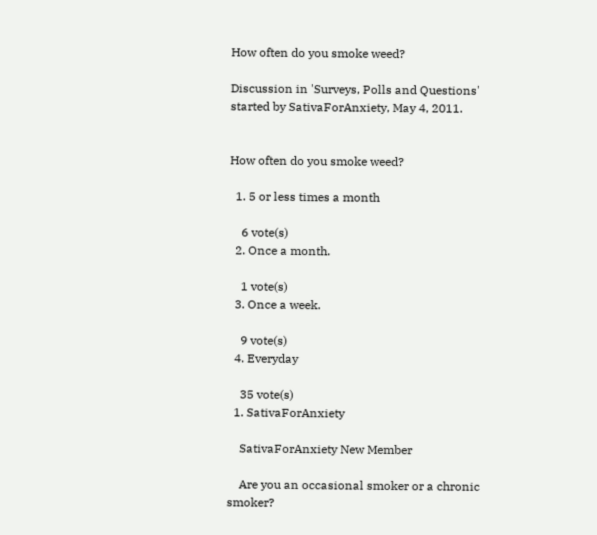How often do you smoke weed?

Discussion in 'Surveys, Polls and Questions' started by SativaForAnxiety, May 4, 2011.


How often do you smoke weed?

  1. 5 or less times a month

    6 vote(s)
  2. Once a month.

    1 vote(s)
  3. Once a week.

    9 vote(s)
  4. Everyday

    35 vote(s)
  1. SativaForAnxiety

    SativaForAnxiety New Member

    Are you an occasional smoker or a chronic smoker?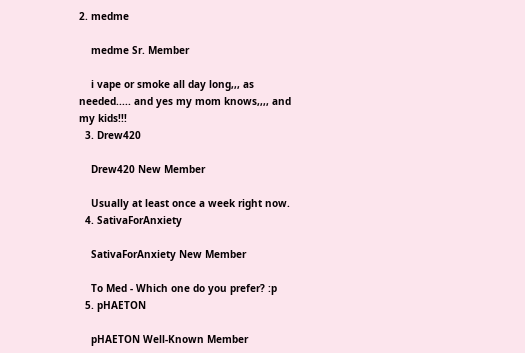2. medme

    medme Sr. Member

    i vape or smoke all day long,,, as needed..... and yes my mom knows,,,, and my kids!!!
  3. Drew420

    Drew420 New Member

    Usually at least once a week right now.
  4. SativaForAnxiety

    SativaForAnxiety New Member

    To Med - Which one do you prefer? :p
  5. pHAETON

    pHAETON Well-Known Member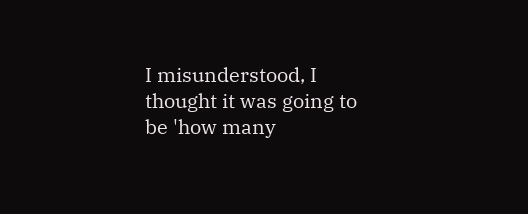I misunderstood, I thought it was going to be 'how many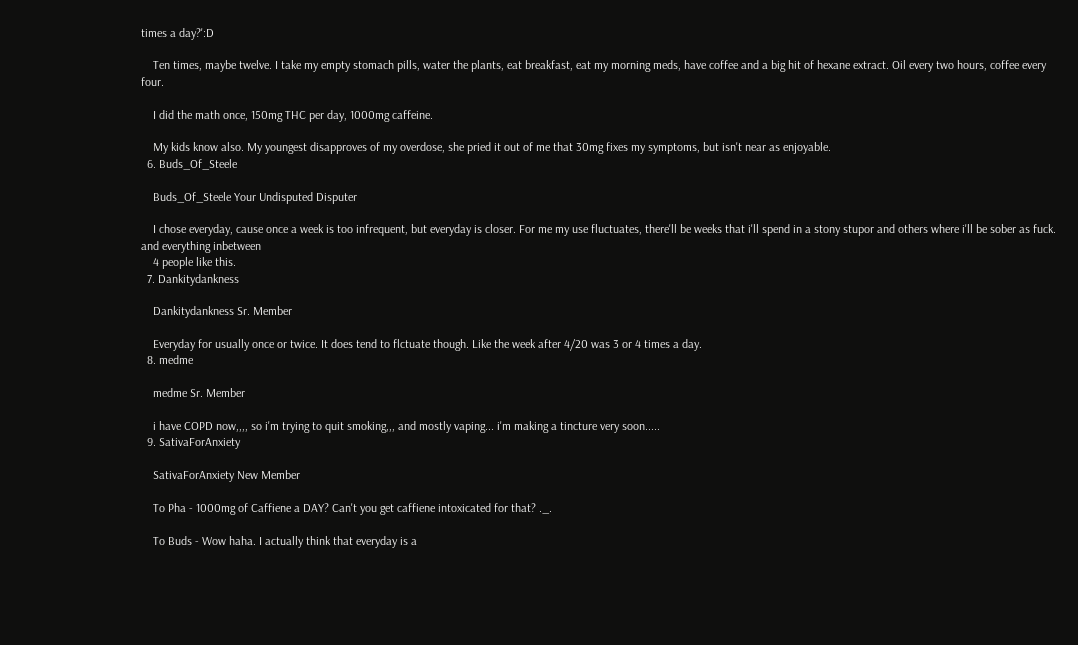times a day?':D

    Ten times, maybe twelve. I take my empty stomach pills, water the plants, eat breakfast, eat my morning meds, have coffee and a big hit of hexane extract. Oil every two hours, coffee every four.

    I did the math once, 150mg THC per day, 1000mg caffeine.

    My kids know also. My youngest disapproves of my overdose, she pried it out of me that 30mg fixes my symptoms, but isn't near as enjoyable.
  6. Buds_Of_Steele

    Buds_Of_Steele Your Undisputed Disputer

    I chose everyday, cause once a week is too infrequent, but everyday is closer. For me my use fluctuates, there'll be weeks that i'll spend in a stony stupor and others where i'll be sober as fuck. and everything inbetween
    4 people like this.
  7. Dankitydankness

    Dankitydankness Sr. Member

    Everyday for usually once or twice. It does tend to flctuate though. Like the week after 4/20 was 3 or 4 times a day.
  8. medme

    medme Sr. Member

    i have COPD now,,,, so i'm trying to quit smoking,,, and mostly vaping... i'm making a tincture very soon.....
  9. SativaForAnxiety

    SativaForAnxiety New Member

    To Pha - 1000mg of Caffiene a DAY? Can't you get caffiene intoxicated for that? ._.

    To Buds - Wow haha. I actually think that everyday is a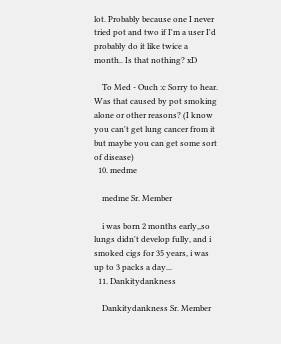lot. Probably because one I never tried pot and two if I'm a user I'd probably do it like twice a month.. Is that nothing? xD

    To Med - Ouch :c Sorry to hear. Was that caused by pot smoking alone or other reasons? (I know you can't get lung cancer from it but maybe you can get some sort of disease)
  10. medme

    medme Sr. Member

    i was born 2 months early,,so lungs didn't develop fully, and i smoked cigs for 35 years, i was up to 3 packs a day...
  11. Dankitydankness

    Dankitydankness Sr. Member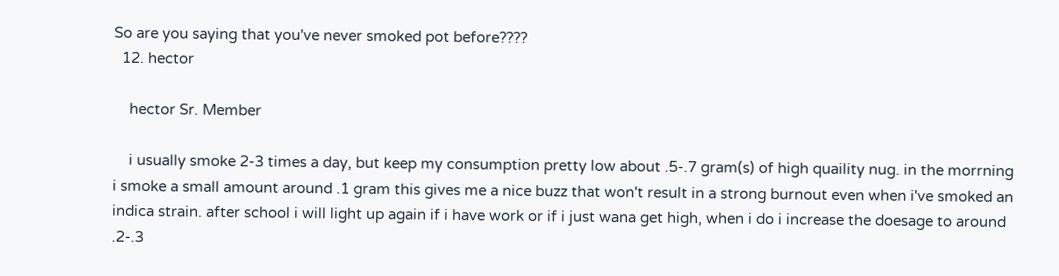So are you saying that you've never smoked pot before????
  12. hector

    hector Sr. Member

    i usually smoke 2-3 times a day, but keep my consumption pretty low about .5-.7 gram(s) of high quaility nug. in the morrning i smoke a small amount around .1 gram this gives me a nice buzz that won't result in a strong burnout even when i've smoked an indica strain. after school i will light up again if i have work or if i just wana get high, when i do i increase the doesage to around .2-.3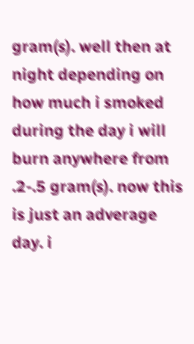gram(s). well then at night depending on how much i smoked during the day i will burn anywhere from .2-.5 gram(s). now this is just an adverage day. i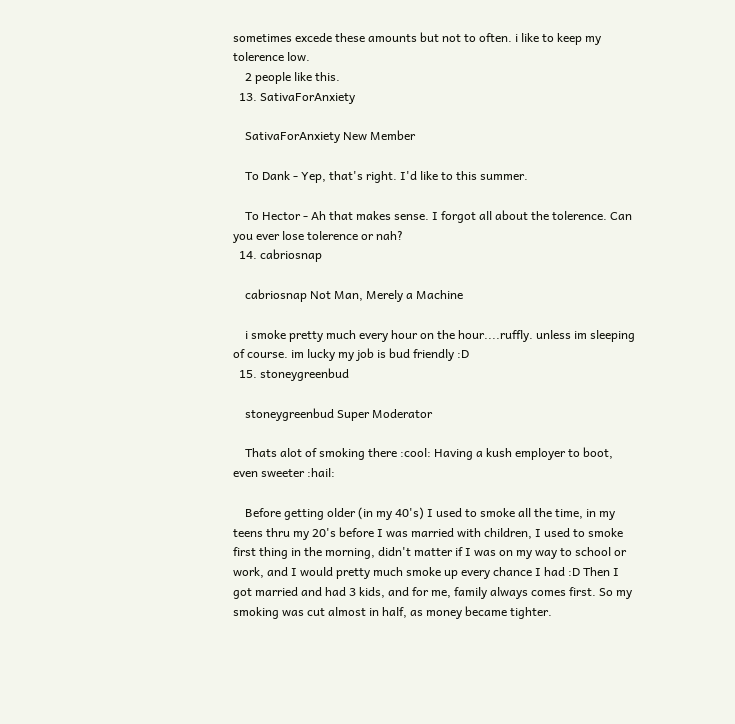sometimes excede these amounts but not to often. i like to keep my tolerence low.
    2 people like this.
  13. SativaForAnxiety

    SativaForAnxiety New Member

    To Dank - Yep, that's right. I'd like to this summer.

    To Hector - Ah that makes sense. I forgot all about the tolerence. Can you ever lose tolerence or nah?
  14. cabriosnap

    cabriosnap Not Man, Merely a Machine

    i smoke pretty much every hour on the hour....ruffly. unless im sleeping of course. im lucky my job is bud friendly :D
  15. stoneygreenbud

    stoneygreenbud Super Moderator

    Thats alot of smoking there :cool: Having a kush employer to boot, even sweeter :hail:

    Before getting older (in my 40's) I used to smoke all the time, in my teens thru my 20's before I was married with children, I used to smoke first thing in the morning, didn't matter if I was on my way to school or work, and I would pretty much smoke up every chance I had :D Then I got married and had 3 kids, and for me, family always comes first. So my smoking was cut almost in half, as money became tighter.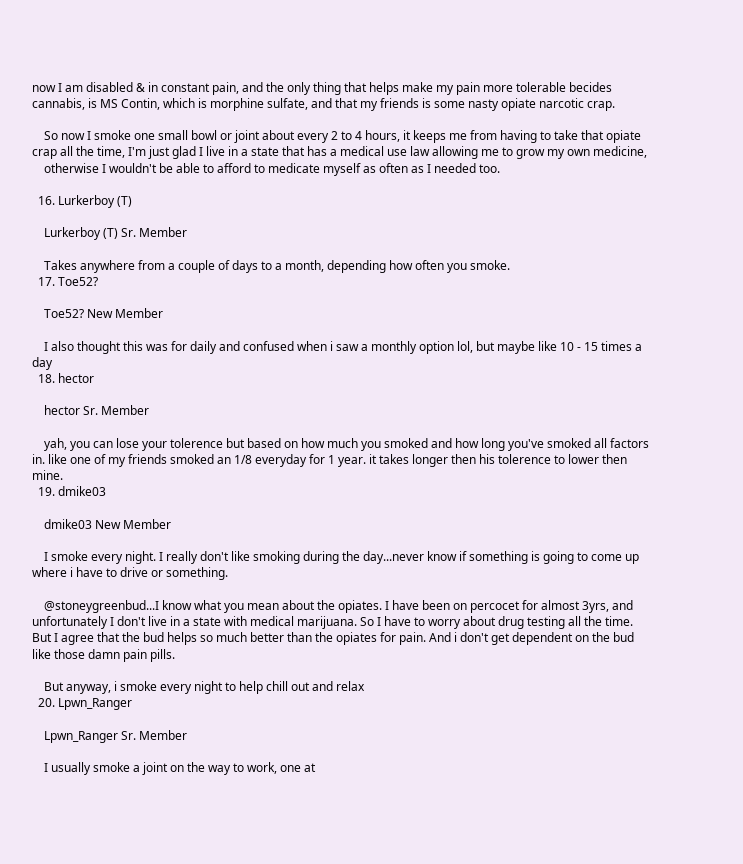now I am disabled & in constant pain, and the only thing that helps make my pain more tolerable becides cannabis, is MS Contin, which is morphine sulfate, and that my friends is some nasty opiate narcotic crap.

    So now I smoke one small bowl or joint about every 2 to 4 hours, it keeps me from having to take that opiate crap all the time, I'm just glad I live in a state that has a medical use law allowing me to grow my own medicine,
    otherwise I wouldn't be able to afford to medicate myself as often as I needed too.

  16. Lurkerboy (T)

    Lurkerboy (T) Sr. Member

    Takes anywhere from a couple of days to a month, depending how often you smoke.
  17. Toe52?

    Toe52? New Member

    I also thought this was for daily and confused when i saw a monthly option lol, but maybe like 10 - 15 times a day
  18. hector

    hector Sr. Member

    yah, you can lose your tolerence but based on how much you smoked and how long you've smoked all factors in. like one of my friends smoked an 1/8 everyday for 1 year. it takes longer then his tolerence to lower then mine.
  19. dmike03

    dmike03 New Member

    I smoke every night. I really don't like smoking during the day...never know if something is going to come up where i have to drive or something.

    @stoneygreenbud...I know what you mean about the opiates. I have been on percocet for almost 3yrs, and unfortunately I don't live in a state with medical marijuana. So I have to worry about drug testing all the time. But I agree that the bud helps so much better than the opiates for pain. And i don't get dependent on the bud like those damn pain pills.

    But anyway, i smoke every night to help chill out and relax
  20. Lpwn_Ranger

    Lpwn_Ranger Sr. Member

    I usually smoke a joint on the way to work, one at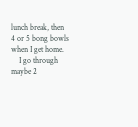lunch break, then 4 or 5 bong bowls when I get home.
    I go through maybe 2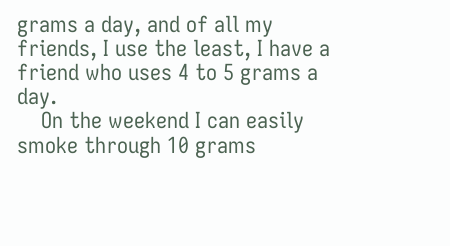grams a day, and of all my friends, I use the least, I have a friend who uses 4 to 5 grams a day.
    On the weekend I can easily smoke through 10 grams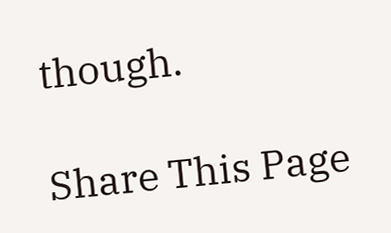though.

Share This Page